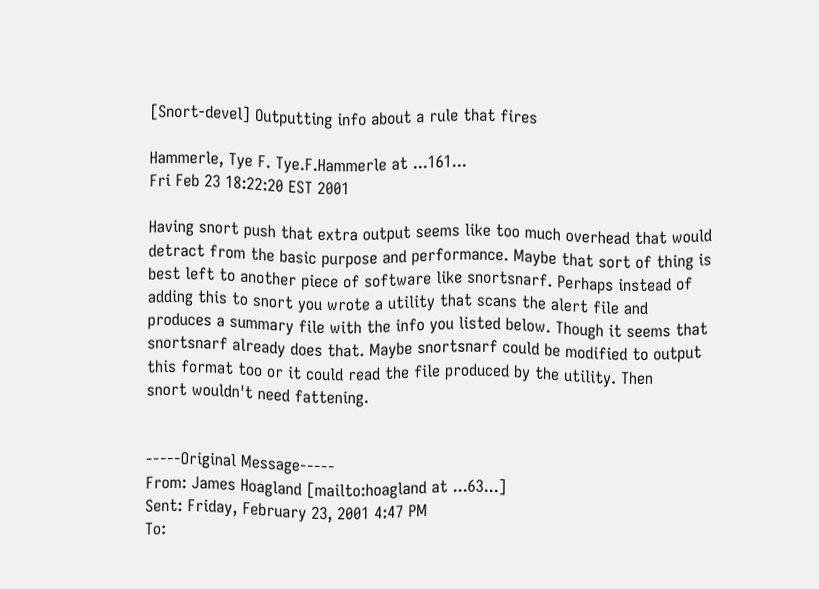[Snort-devel] Outputting info about a rule that fires

Hammerle, Tye F. Tye.F.Hammerle at ...161...
Fri Feb 23 18:22:20 EST 2001

Having snort push that extra output seems like too much overhead that would
detract from the basic purpose and performance. Maybe that sort of thing is
best left to another piece of software like snortsnarf. Perhaps instead of
adding this to snort you wrote a utility that scans the alert file and
produces a summary file with the info you listed below. Though it seems that
snortsnarf already does that. Maybe snortsnarf could be modified to output
this format too or it could read the file produced by the utility. Then
snort wouldn't need fattening.


-----Original Message-----
From: James Hoagland [mailto:hoagland at ...63...]
Sent: Friday, February 23, 2001 4:47 PM
To: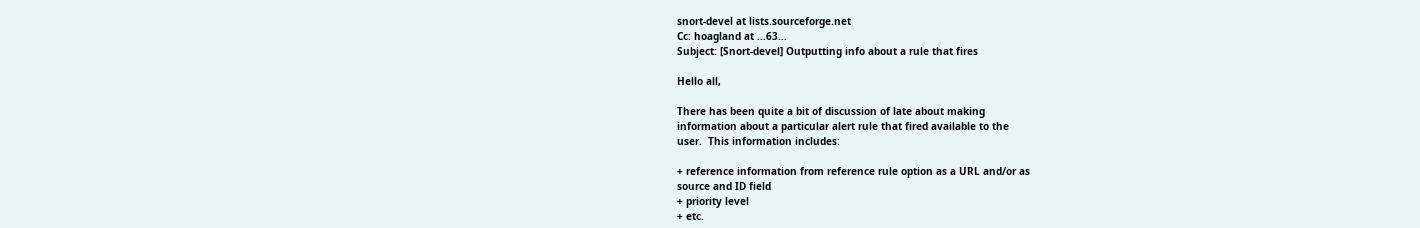snort-devel at lists.sourceforge.net
Cc: hoagland at ...63...
Subject: [Snort-devel] Outputting info about a rule that fires

Hello all,

There has been quite a bit of discussion of late about making
information about a particular alert rule that fired available to the
user.  This information includes:

+ reference information from reference rule option as a URL and/or as
source and ID field
+ priority level
+ etc.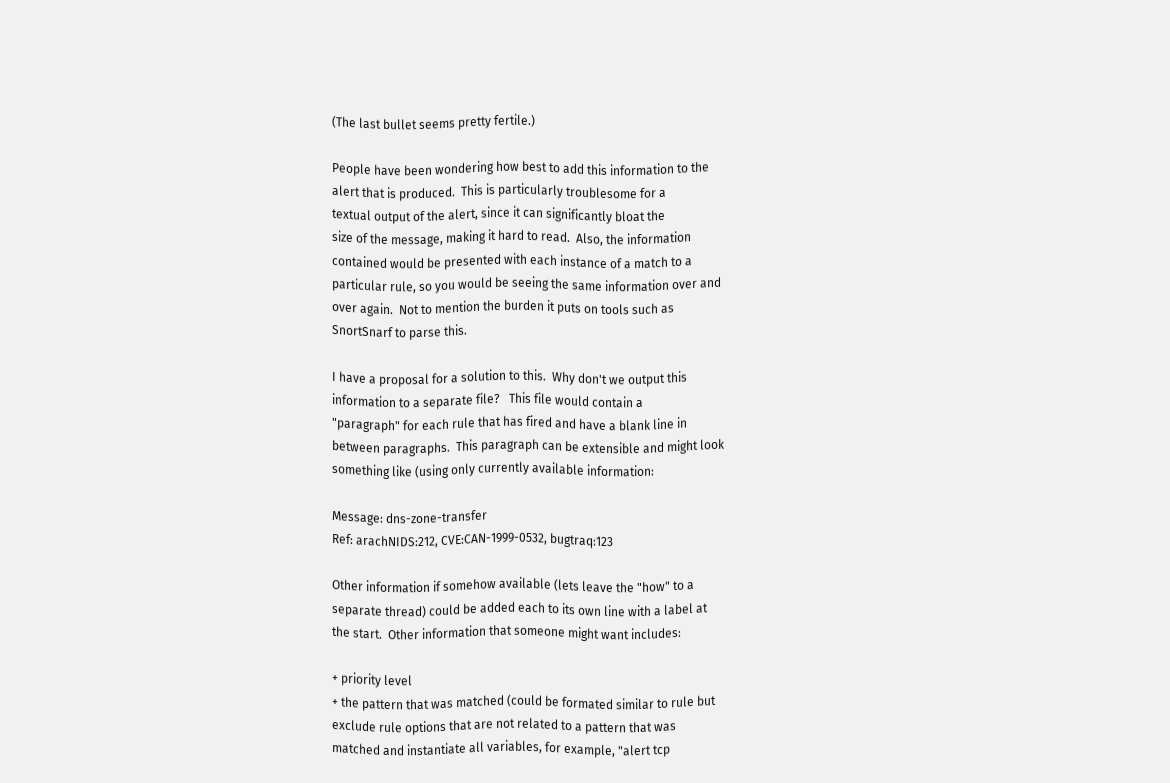(The last bullet seems pretty fertile.)

People have been wondering how best to add this information to the
alert that is produced.  This is particularly troublesome for a
textual output of the alert, since it can significantly bloat the
size of the message, making it hard to read.  Also, the information
contained would be presented with each instance of a match to a
particular rule, so you would be seeing the same information over and
over again.  Not to mention the burden it puts on tools such as
SnortSnarf to parse this.

I have a proposal for a solution to this.  Why don't we output this
information to a separate file?   This file would contain a
"paragraph" for each rule that has fired and have a blank line in
between paragraphs.  This paragraph can be extensible and might look
something like (using only currently available information:

Message: dns-zone-transfer
Ref: arachNIDS:212, CVE:CAN-1999-0532, bugtraq:123

Other information if somehow available (lets leave the "how" to a
separate thread) could be added each to its own line with a label at
the start.  Other information that someone might want includes:

+ priority level
+ the pattern that was matched (could be formated similar to rule but
exclude rule options that are not related to a pattern that was
matched and instantiate all variables, for example, "alert tcp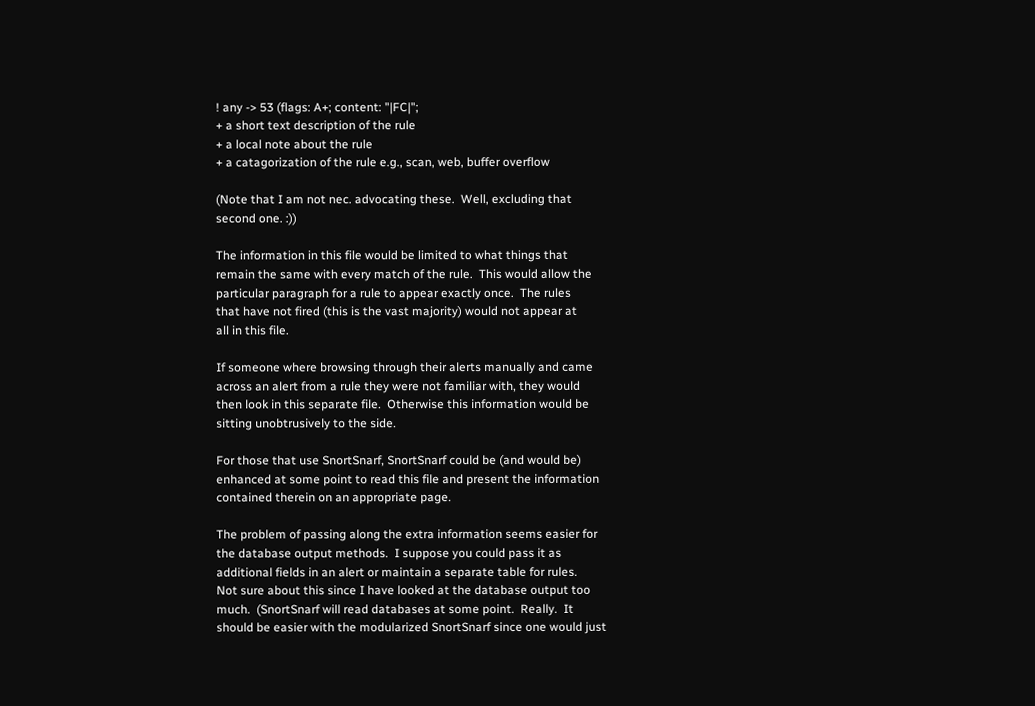! any -> 53 (flags: A+; content: "|FC|";
+ a short text description of the rule
+ a local note about the rule
+ a catagorization of the rule e.g., scan, web, buffer overflow

(Note that I am not nec. advocating these.  Well, excluding that
second one. :))

The information in this file would be limited to what things that
remain the same with every match of the rule.  This would allow the
particular paragraph for a rule to appear exactly once.  The rules
that have not fired (this is the vast majority) would not appear at
all in this file.

If someone where browsing through their alerts manually and came
across an alert from a rule they were not familiar with, they would
then look in this separate file.  Otherwise this information would be
sitting unobtrusively to the side.

For those that use SnortSnarf, SnortSnarf could be (and would be)
enhanced at some point to read this file and present the information
contained therein on an appropriate page.

The problem of passing along the extra information seems easier for
the database output methods.  I suppose you could pass it as
additional fields in an alert or maintain a separate table for rules.
Not sure about this since I have looked at the database output too
much.  (SnortSnarf will read databases at some point.  Really.  It
should be easier with the modularized SnortSnarf since one would just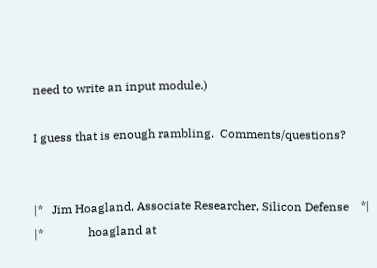need to write an input module.)

I guess that is enough rambling.  Comments/questions?


|*   Jim Hoagland, Associate Researcher, Silicon Defense    *|
|*               hoagland at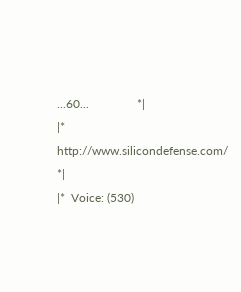...60...                *|
|*              http://www.silicondefense.com/              *|
|*  Voice: (530)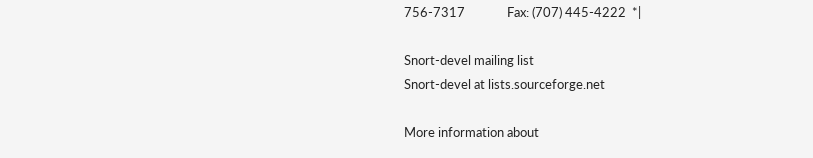756-7317              Fax: (707) 445-4222  *|

Snort-devel mailing list
Snort-devel at lists.sourceforge.net

More information about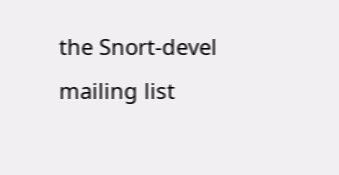the Snort-devel mailing list